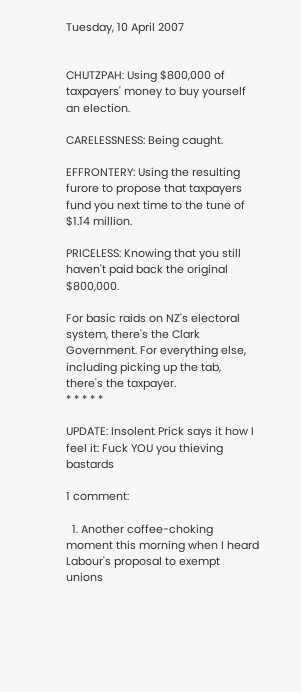Tuesday, 10 April 2007


CHUTZPAH: Using $800,000 of taxpayers' money to buy yourself an election.

CARELESSNESS: Being caught.

EFFRONTERY: Using the resulting furore to propose that taxpayers fund you next time to the tune of $1.14 million.

PRICELESS: Knowing that you still haven't paid back the original $800,000.

For basic raids on NZ's electoral system, there's the Clark Government. For everything else, including picking up the tab, there's the taxpayer.
* * * * *

UPDATE: Insolent Prick says it how I feel it: Fuck YOU you thieving bastards

1 comment:

  1. Another coffee-choking moment this morning when I heard Labour's proposal to exempt unions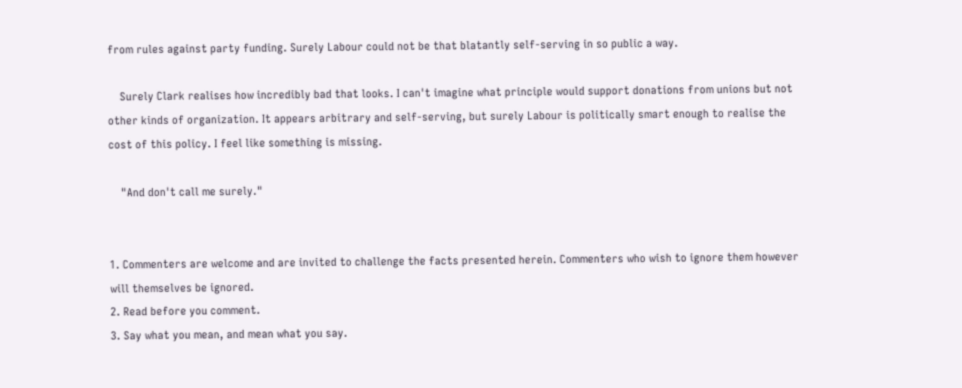from rules against party funding. Surely Labour could not be that blatantly self-serving in so public a way.

    Surely Clark realises how incredibly bad that looks. I can't imagine what principle would support donations from unions but not other kinds of organization. It appears arbitrary and self-serving, but surely Labour is politically smart enough to realise the cost of this policy. I feel like something is missing.

    "And don't call me surely."


1. Commenters are welcome and are invited to challenge the facts presented herein. Commenters who wish to ignore them however will themselves be ignored.
2. Read before you comment.
3. Say what you mean, and mean what you say.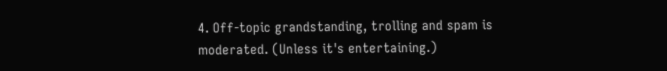4. Off-topic grandstanding, trolling and spam is moderated. (Unless it's entertaining.)